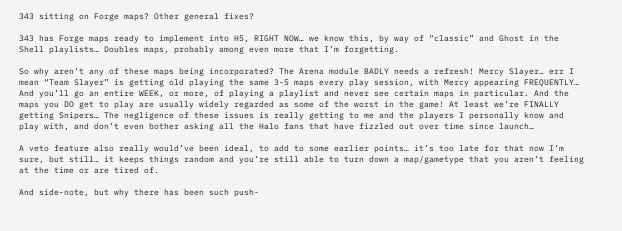343 sitting on Forge maps? Other general fixes?

343 has Forge maps ready to implement into H5, RIGHT NOW… we know this, by way of “classic” and Ghost in the Shell playlists… Doubles maps, probably among even more that I’m forgetting.

So why aren’t any of these maps being incorporated? The Arena module BADLY needs a refresh! Mercy Slayer… err I mean “Team Slayer” is getting old playing the same 3-5 maps every play session, with Mercy appearing FREQUENTLY… And you’ll go an entire WEEK, or more, of playing a playlist and never see certain maps in particular. And the maps you DO get to play are usually widely regarded as some of the worst in the game! At least we’re FINALLY getting Snipers… The negligence of these issues is really getting to me and the players I personally know and play with, and don’t even bother asking all the Halo fans that have fizzled out over time since launch…

A veto feature also really would’ve been ideal, to add to some earlier points… it’s too late for that now I’m sure, but still… it keeps things random and you’re still able to turn down a map/gametype that you aren’t feeling at the time or are tired of.

And side-note, but why there has been such push-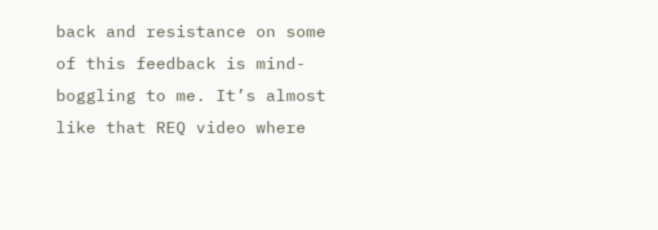back and resistance on some of this feedback is mind-boggling to me. It’s almost like that REQ video where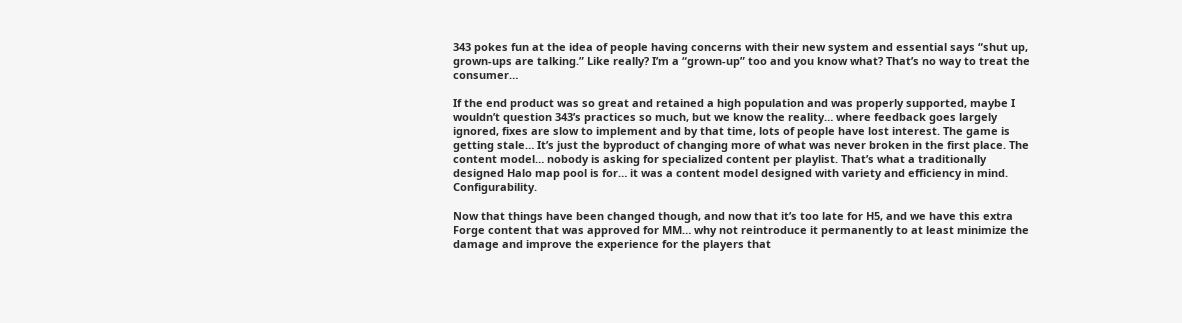343 pokes fun at the idea of people having concerns with their new system and essential says “shut up, grown-ups are talking.” Like really? I’m a “grown-up” too and you know what? That’s no way to treat the consumer…

If the end product was so great and retained a high population and was properly supported, maybe I wouldn’t question 343’s practices so much, but we know the reality… where feedback goes largely ignored, fixes are slow to implement and by that time, lots of people have lost interest. The game is getting stale… It’s just the byproduct of changing more of what was never broken in the first place. The content model… nobody is asking for specialized content per playlist. That’s what a traditionally designed Halo map pool is for… it was a content model designed with variety and efficiency in mind. Configurability.

Now that things have been changed though, and now that it’s too late for H5, and we have this extra Forge content that was approved for MM… why not reintroduce it permanently to at least minimize the damage and improve the experience for the players that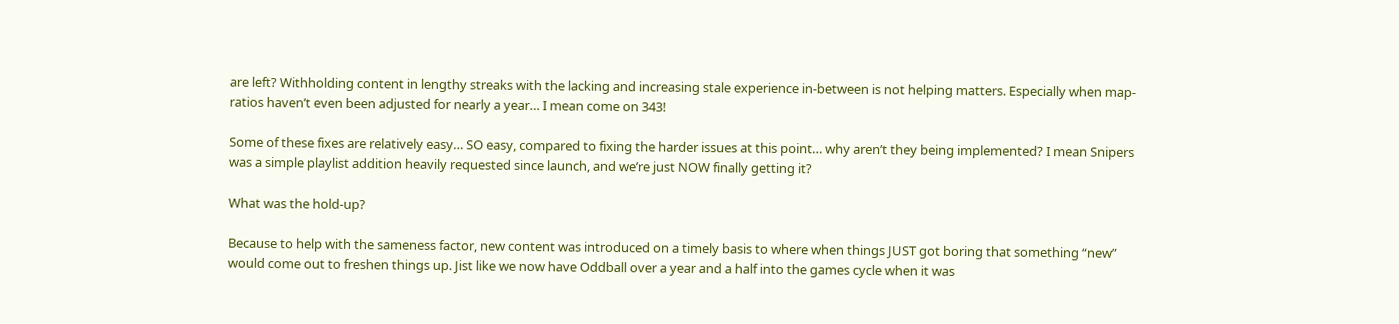are left? Withholding content in lengthy streaks with the lacking and increasing stale experience in-between is not helping matters. Especially when map-ratios haven’t even been adjusted for nearly a year… I mean come on 343!

Some of these fixes are relatively easy… SO easy, compared to fixing the harder issues at this point… why aren’t they being implemented? I mean Snipers was a simple playlist addition heavily requested since launch, and we’re just NOW finally getting it?

What was the hold-up?

Because to help with the sameness factor, new content was introduced on a timely basis to where when things JUST got boring that something “new” would come out to freshen things up. Jist like we now have Oddball over a year and a half into the games cycle when it was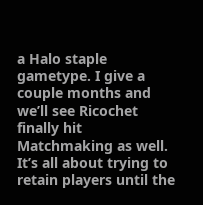a Halo staple gametype. I give a couple months and we’ll see Ricochet finally hit Matchmaking as well. It’s all about trying to retain players until the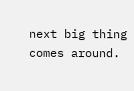next big thing comes around.